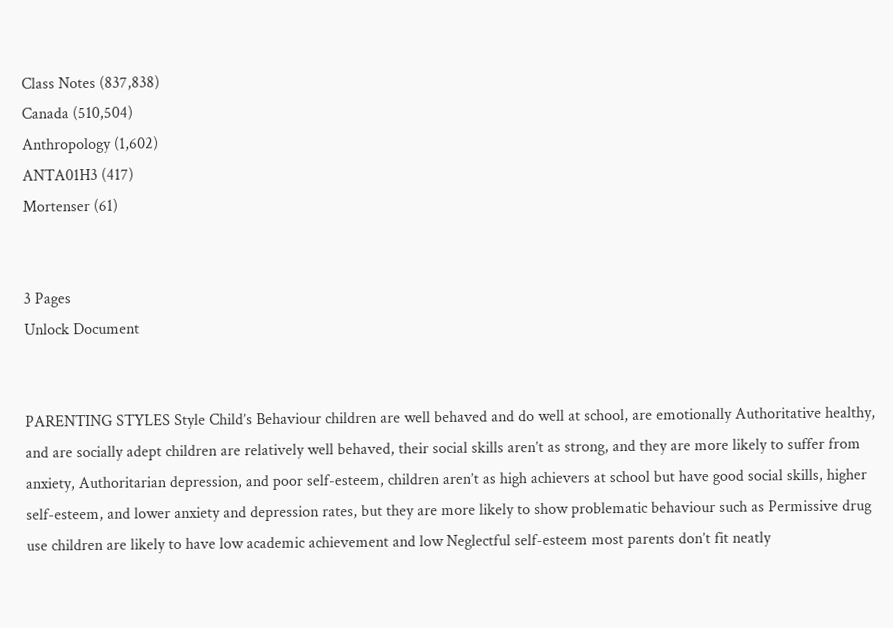Class Notes (837,838)
Canada (510,504)
Anthropology (1,602)
ANTA01H3 (417)
Mortenser (61)


3 Pages
Unlock Document


PARENTING STYLES Style Child’s Behaviour children are well behaved and do well at school, are emotionally Authoritative healthy, and are socially adept children are relatively well behaved, their social skills aren’t as strong, and they are more likely to suffer from anxiety, Authoritarian depression, and poor self-esteem, children aren’t as high achievers at school but have good social skills, higher self-esteem, and lower anxiety and depression rates, but they are more likely to show problematic behaviour such as Permissive drug use children are likely to have low academic achievement and low Neglectful self-esteem most parents don’t fit neatly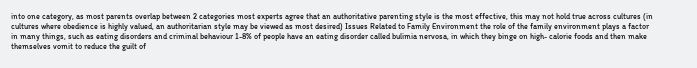into one category, as most parents overlap between 2 categories most experts agree that an authoritative parenting style is the most effective, this may not hold true across cultures (in cultures where obedience is highly valued, an authoritarian style may be viewed as most desired) Issues Related to Family Environment the role of the family environment plays a factor in many things, such as eating disorders and criminal behaviour 1-8% of people have an eating disorder called bulimia nervosa, in which they binge on high- calorie foods and then make themselves vomit to reduce the guilt of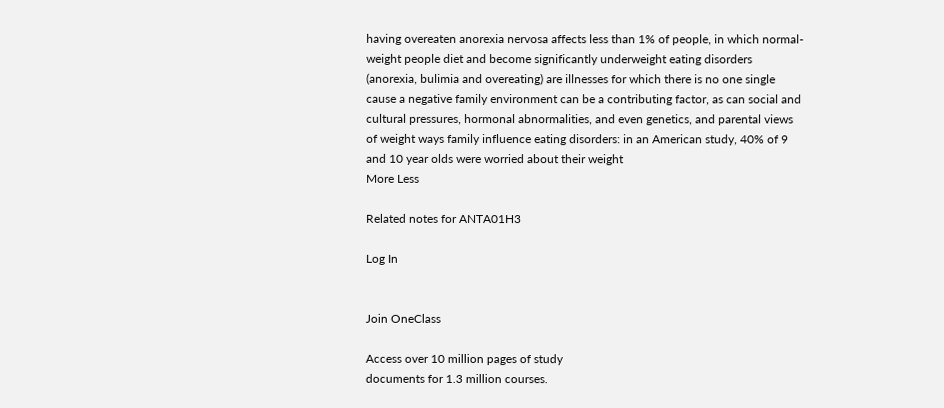having overeaten anorexia nervosa affects less than 1% of people, in which normal-weight people diet and become significantly underweight eating disorders (anorexia, bulimia and overeating) are illnesses for which there is no one single cause a negative family environment can be a contributing factor, as can social and cultural pressures, hormonal abnormalities, and even genetics, and parental views of weight ways family influence eating disorders: in an American study, 40% of 9 and 10 year olds were worried about their weight
More Less

Related notes for ANTA01H3

Log In


Join OneClass

Access over 10 million pages of study
documents for 1.3 million courses.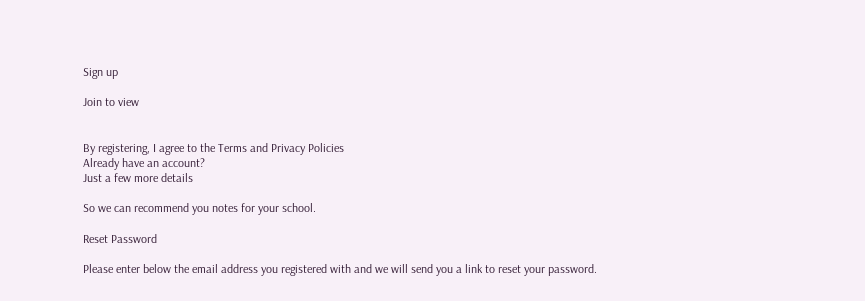Sign up

Join to view


By registering, I agree to the Terms and Privacy Policies
Already have an account?
Just a few more details

So we can recommend you notes for your school.

Reset Password

Please enter below the email address you registered with and we will send you a link to reset your password.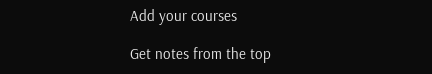Add your courses

Get notes from the top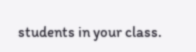students in your class.